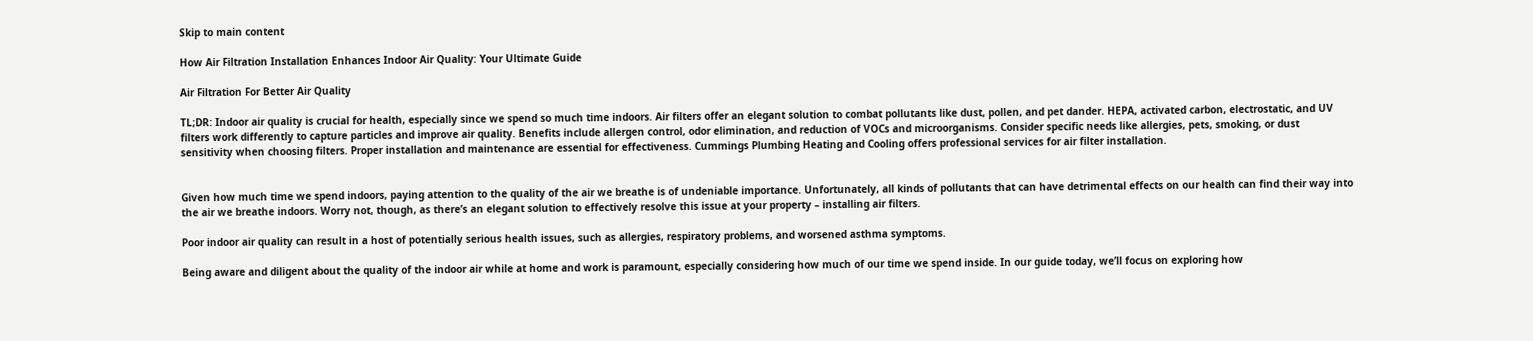Skip to main content

How Air Filtration Installation Enhances Indoor Air Quality: Your Ultimate Guide

Air Filtration For Better Air Quality

TL;DR: Indoor air quality is crucial for health, especially since we spend so much time indoors. Air filters offer an elegant solution to combat pollutants like dust, pollen, and pet dander. HEPA, activated carbon, electrostatic, and UV filters work differently to capture particles and improve air quality. Benefits include allergen control, odor elimination, and reduction of VOCs and microorganisms. Consider specific needs like allergies, pets, smoking, or dust sensitivity when choosing filters. Proper installation and maintenance are essential for effectiveness. Cummings Plumbing Heating and Cooling offers professional services for air filter installation.


Given how much time we spend indoors, paying attention to the quality of the air we breathe is of undeniable importance. Unfortunately, all kinds of pollutants that can have detrimental effects on our health can find their way into the air we breathe indoors. Worry not, though, as there’s an elegant solution to effectively resolve this issue at your property – installing air filters.

Poor indoor air quality can result in a host of potentially serious health issues, such as allergies, respiratory problems, and worsened asthma symptoms.

Being aware and diligent about the quality of the indoor air while at home and work is paramount, especially considering how much of our time we spend inside. In our guide today, we’ll focus on exploring how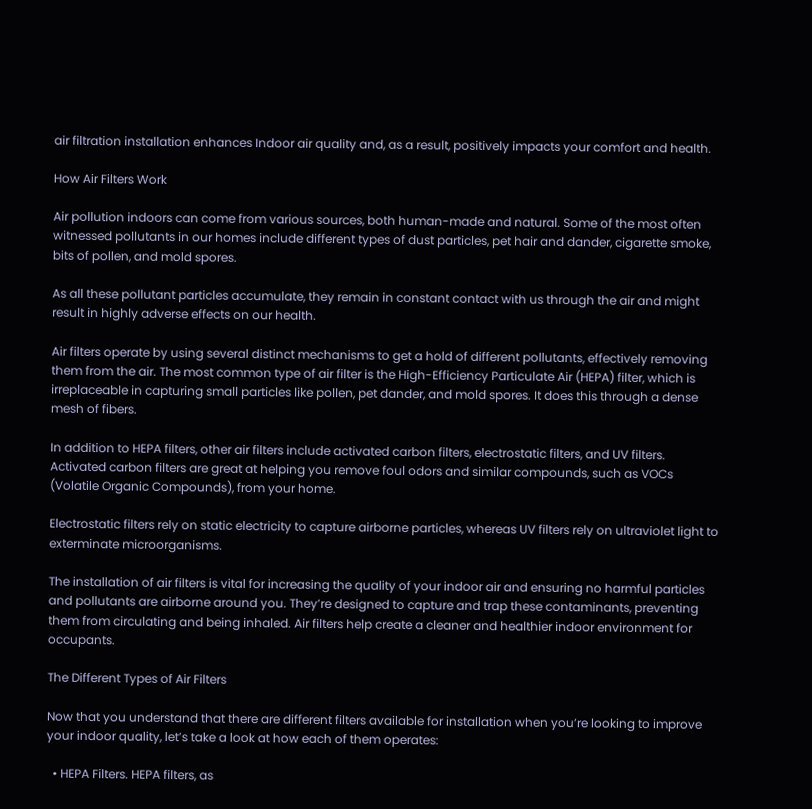air filtration installation enhances Indoor air quality and, as a result, positively impacts your comfort and health.

How Air Filters Work

Air pollution indoors can come from various sources, both human-made and natural. Some of the most often witnessed pollutants in our homes include different types of dust particles, pet hair and dander, cigarette smoke, bits of pollen, and mold spores.

As all these pollutant particles accumulate, they remain in constant contact with us through the air and might result in highly adverse effects on our health.

Air filters operate by using several distinct mechanisms to get a hold of different pollutants, effectively removing them from the air. The most common type of air filter is the High-Efficiency Particulate Air (HEPA) filter, which is irreplaceable in capturing small particles like pollen, pet dander, and mold spores. It does this through a dense mesh of fibers.

In addition to HEPA filters, other air filters include activated carbon filters, electrostatic filters, and UV filters. Activated carbon filters are great at helping you remove foul odors and similar compounds, such as VOCs (Volatile Organic Compounds), from your home.

Electrostatic filters rely on static electricity to capture airborne particles, whereas UV filters rely on ultraviolet light to exterminate microorganisms.

The installation of air filters is vital for increasing the quality of your indoor air and ensuring no harmful particles and pollutants are airborne around you. They’re designed to capture and trap these contaminants, preventing them from circulating and being inhaled. Air filters help create a cleaner and healthier indoor environment for occupants.

The Different Types of Air Filters

Now that you understand that there are different filters available for installation when you’re looking to improve your indoor quality, let’s take a look at how each of them operates:

  • HEPA Filters. HEPA filters, as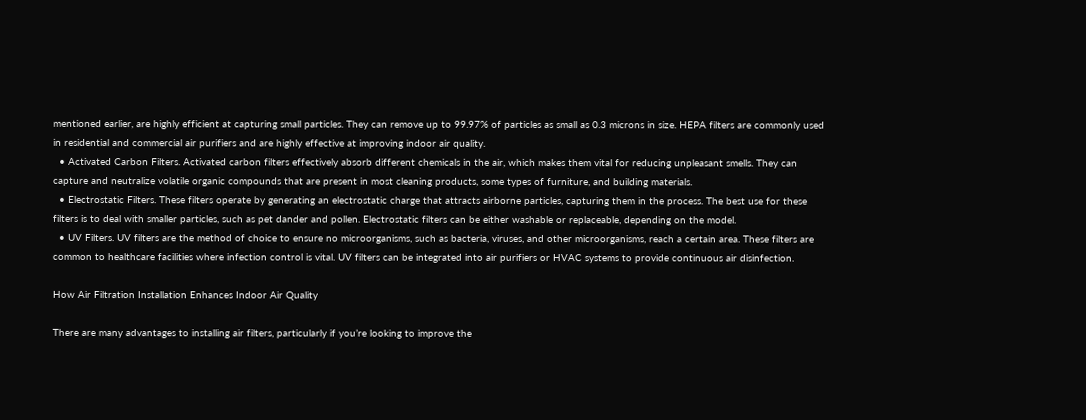mentioned earlier, are highly efficient at capturing small particles. They can remove up to 99.97% of particles as small as 0.3 microns in size. HEPA filters are commonly used in residential and commercial air purifiers and are highly effective at improving indoor air quality.
  • Activated Carbon Filters. Activated carbon filters effectively absorb different chemicals in the air, which makes them vital for reducing unpleasant smells. They can capture and neutralize volatile organic compounds that are present in most cleaning products, some types of furniture, and building materials.
  • Electrostatic Filters. These filters operate by generating an electrostatic charge that attracts airborne particles, capturing them in the process. The best use for these filters is to deal with smaller particles, such as pet dander and pollen. Electrostatic filters can be either washable or replaceable, depending on the model.
  • UV Filters. UV filters are the method of choice to ensure no microorganisms, such as bacteria, viruses, and other microorganisms, reach a certain area. These filters are common to healthcare facilities where infection control is vital. UV filters can be integrated into air purifiers or HVAC systems to provide continuous air disinfection.

How Air Filtration Installation Enhances Indoor Air Quality

There are many advantages to installing air filters, particularly if you’re looking to improve the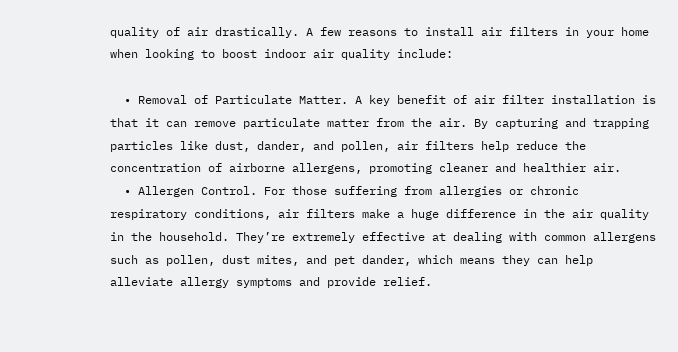quality of air drastically. A few reasons to install air filters in your home when looking to boost indoor air quality include:

  • Removal of Particulate Matter. A key benefit of air filter installation is that it can remove particulate matter from the air. By capturing and trapping particles like dust, dander, and pollen, air filters help reduce the concentration of airborne allergens, promoting cleaner and healthier air.
  • Allergen Control. For those suffering from allergies or chronic respiratory conditions, air filters make a huge difference in the air quality in the household. They’re extremely effective at dealing with common allergens such as pollen, dust mites, and pet dander, which means they can help alleviate allergy symptoms and provide relief.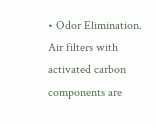• Odor Elimination. Air filters with activated carbon components are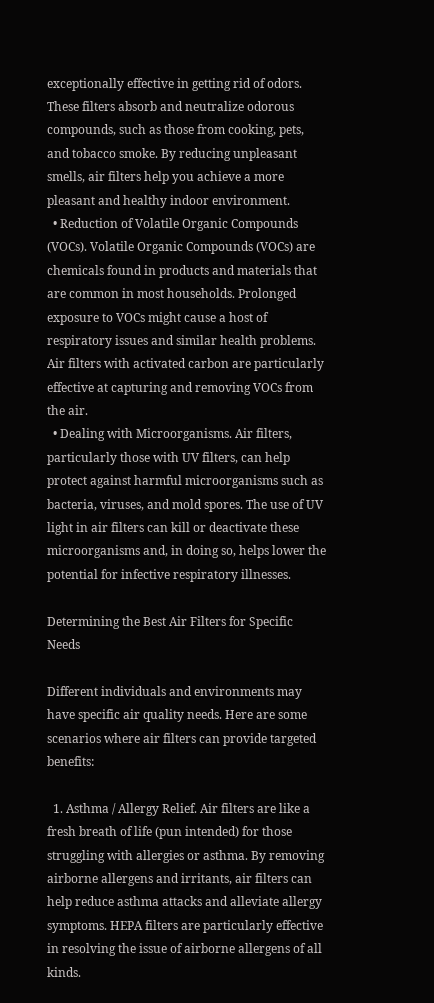exceptionally effective in getting rid of odors. These filters absorb and neutralize odorous compounds, such as those from cooking, pets, and tobacco smoke. By reducing unpleasant smells, air filters help you achieve a more pleasant and healthy indoor environment.
  • Reduction of Volatile Organic Compounds (VOCs). Volatile Organic Compounds (VOCs) are chemicals found in products and materials that are common in most households. Prolonged exposure to VOCs might cause a host of respiratory issues and similar health problems. Air filters with activated carbon are particularly effective at capturing and removing VOCs from the air.
  • Dealing with Microorganisms. Air filters, particularly those with UV filters, can help protect against harmful microorganisms such as bacteria, viruses, and mold spores. The use of UV light in air filters can kill or deactivate these microorganisms and, in doing so, helps lower the potential for infective respiratory illnesses.

Determining the Best Air Filters for Specific Needs

Different individuals and environments may have specific air quality needs. Here are some scenarios where air filters can provide targeted benefits:

  1. Asthma / Allergy Relief. Air filters are like a fresh breath of life (pun intended) for those struggling with allergies or asthma. By removing airborne allergens and irritants, air filters can help reduce asthma attacks and alleviate allergy symptoms. HEPA filters are particularly effective in resolving the issue of airborne allergens of all kinds.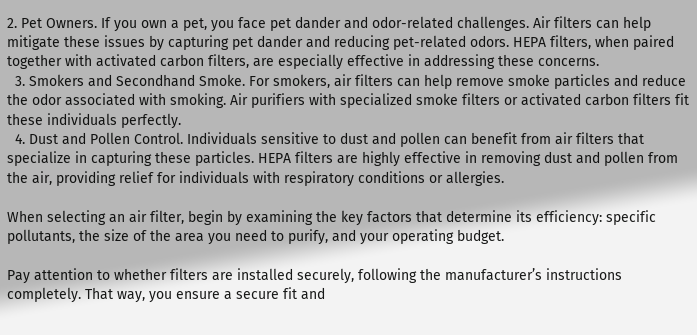2. Pet Owners. If you own a pet, you face pet dander and odor-related challenges. Air filters can help mitigate these issues by capturing pet dander and reducing pet-related odors. HEPA filters, when paired together with activated carbon filters, are especially effective in addressing these concerns.
  3. Smokers and Secondhand Smoke. For smokers, air filters can help remove smoke particles and reduce the odor associated with smoking. Air purifiers with specialized smoke filters or activated carbon filters fit these individuals perfectly.
  4. Dust and Pollen Control. Individuals sensitive to dust and pollen can benefit from air filters that specialize in capturing these particles. HEPA filters are highly effective in removing dust and pollen from the air, providing relief for individuals with respiratory conditions or allergies.

When selecting an air filter, begin by examining the key factors that determine its efficiency: specific pollutants, the size of the area you need to purify, and your operating budget.

Pay attention to whether filters are installed securely, following the manufacturer’s instructions completely. That way, you ensure a secure fit and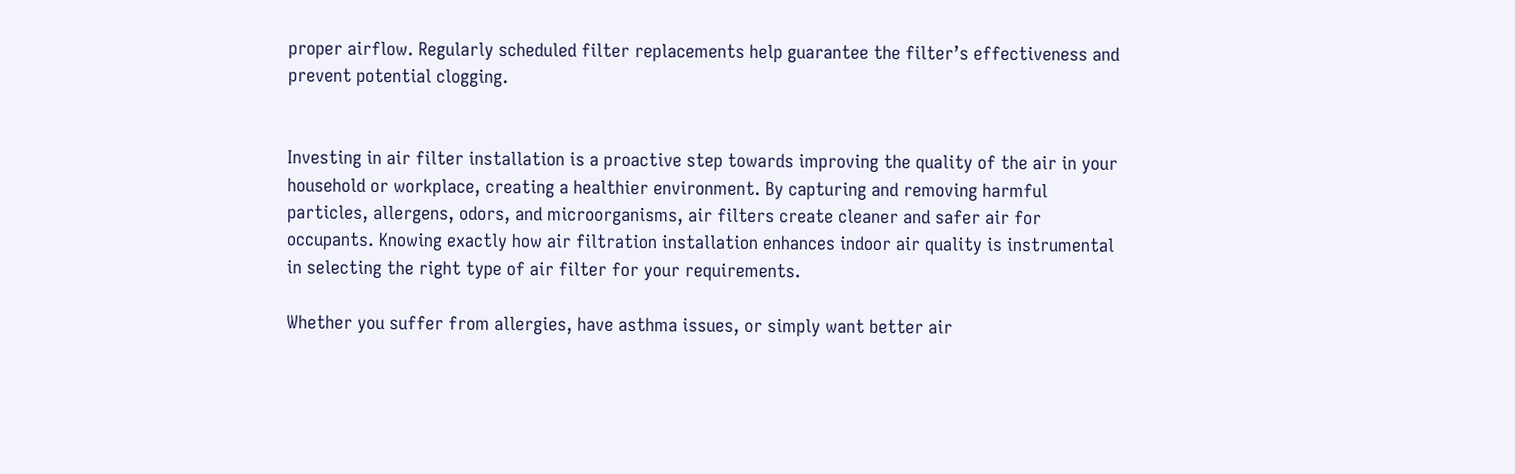proper airflow. Regularly scheduled filter replacements help guarantee the filter’s effectiveness and prevent potential clogging.


Investing in air filter installation is a proactive step towards improving the quality of the air in your household or workplace, creating a healthier environment. By capturing and removing harmful particles, allergens, odors, and microorganisms, air filters create cleaner and safer air for occupants. Knowing exactly how air filtration installation enhances indoor air quality is instrumental in selecting the right type of air filter for your requirements.

Whether you suffer from allergies, have asthma issues, or simply want better air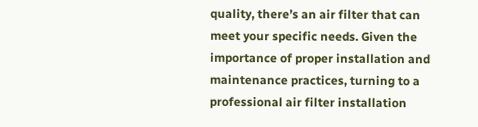quality, there’s an air filter that can meet your specific needs. Given the importance of proper installation and maintenance practices, turning to a professional air filter installation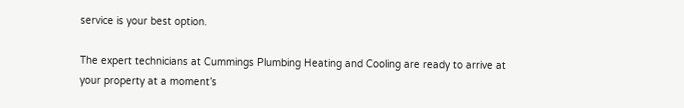service is your best option.

The expert technicians at Cummings Plumbing Heating and Cooling are ready to arrive at your property at a moment’s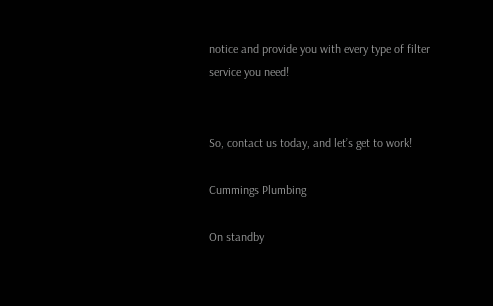notice and provide you with every type of filter service you need!


So, contact us today, and let’s get to work!

Cummings Plumbing

On standby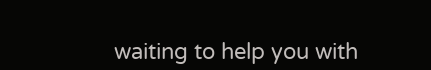waiting to help you with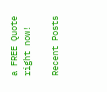a FREE Quote right now!

Recent Posts